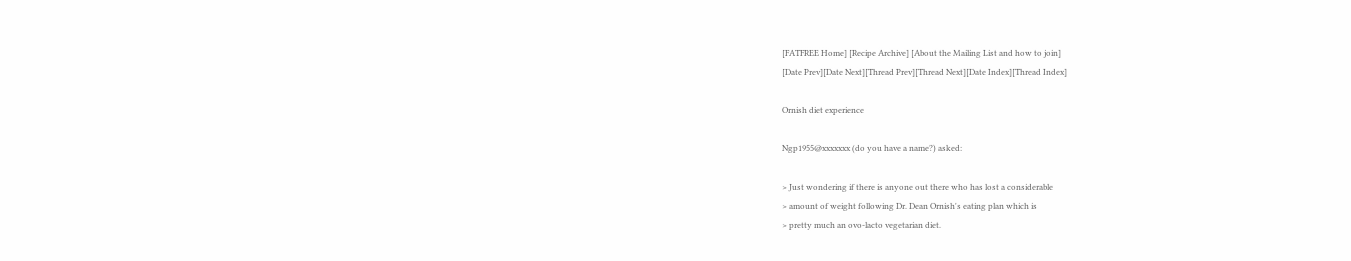[FATFREE Home] [Recipe Archive] [About the Mailing List and how to join]
[Date Prev][Date Next][Thread Prev][Thread Next][Date Index][Thread Index]

Ornish diet experience

Ngp1955@xxxxxxx (do you have a name?) asked:

> Just wondering if there is anyone out there who has lost a considerable
> amount of weight following Dr. Dean Ornish's eating plan which is
> pretty much an ovo-lacto vegetarian diet.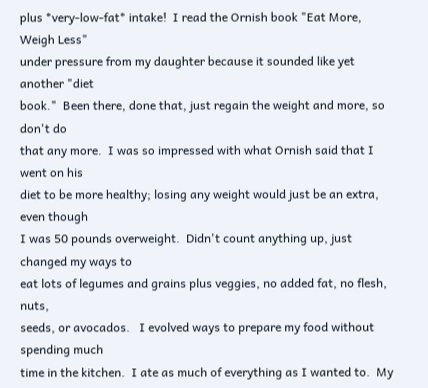plus *very-low-fat* intake!  I read the Ornish book "Eat More, Weigh Less"
under pressure from my daughter because it sounded like yet another "diet
book."  Been there, done that, just regain the weight and more, so don't do
that any more.  I was so impressed with what Ornish said that I went on his
diet to be more healthy; losing any weight would just be an extra, even though
I was 50 pounds overweight.  Didn't count anything up, just changed my ways to
eat lots of legumes and grains plus veggies, no added fat, no flesh, nuts,
seeds, or avocados.   I evolved ways to prepare my food without spending much
time in the kitchen.  I ate as much of everything as I wanted to.  My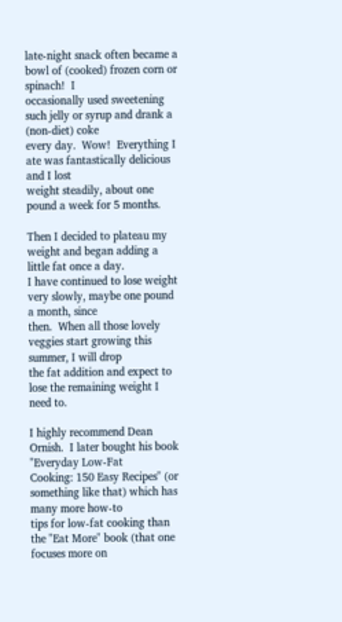late-night snack often became a bowl of (cooked) frozen corn or spinach!  I
occasionally used sweetening such jelly or syrup and drank a (non-diet) coke
every day.  Wow!  Everything I ate was fantastically delicious and I lost
weight steadily, about one pound a week for 5 months.

Then I decided to plateau my weight and began adding a little fat once a day.
I have continued to lose weight very slowly, maybe one pound a month, since
then.  When all those lovely veggies start growing this summer, I will drop
the fat addition and expect to lose the remaining weight I need to.

I highly recommend Dean Ornish.  I later bought his book "Everyday Low-Fat
Cooking: 150 Easy Recipes" (or something like that) which has many more how-to
tips for low-fat cooking than the "Eat More" book (that one focuses more on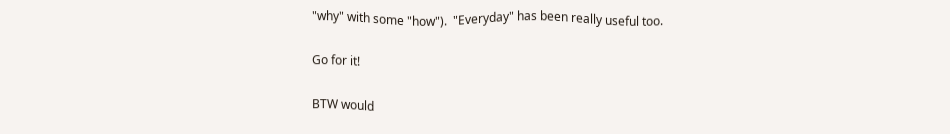"why" with some "how").  "Everyday" has been really useful too.

Go for it!

BTW would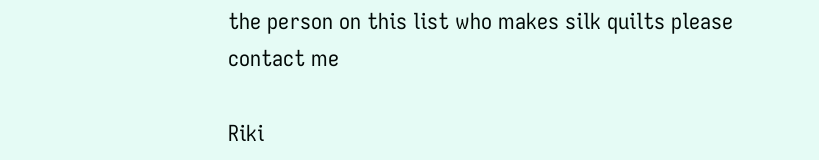the person on this list who makes silk quilts please contact me

Riki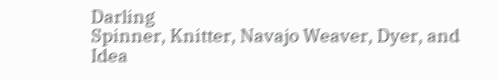Darling
Spinner, Knitter, Navajo Weaver, Dyer, and Idea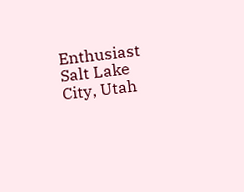Enthusiast
Salt Lake City, Utah